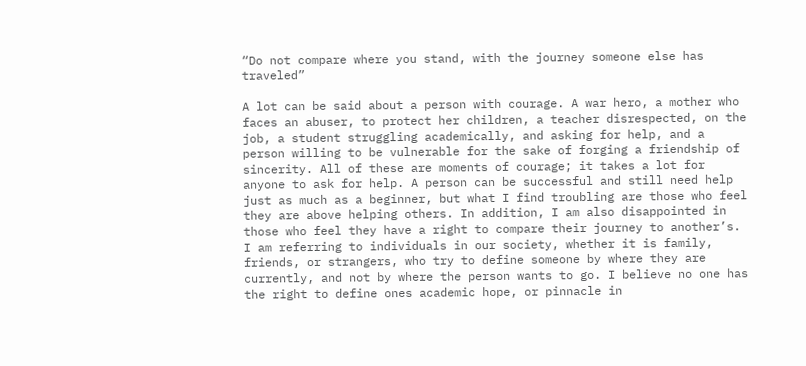“Do not compare where you stand, with the journey someone else has traveled”

A lot can be said about a person with courage. A war hero, a mother who faces an abuser, to protect her children, a teacher disrespected, on the job, a student struggling academically, and asking for help, and a person willing to be vulnerable for the sake of forging a friendship of sincerity. All of these are moments of courage; it takes a lot for anyone to ask for help. A person can be successful and still need help just as much as a beginner, but what I find troubling are those who feel they are above helping others. In addition, I am also disappointed in those who feel they have a right to compare their journey to another’s. I am referring to individuals in our society, whether it is family, friends, or strangers, who try to define someone by where they are currently, and not by where the person wants to go. I believe no one has the right to define ones academic hope, or pinnacle in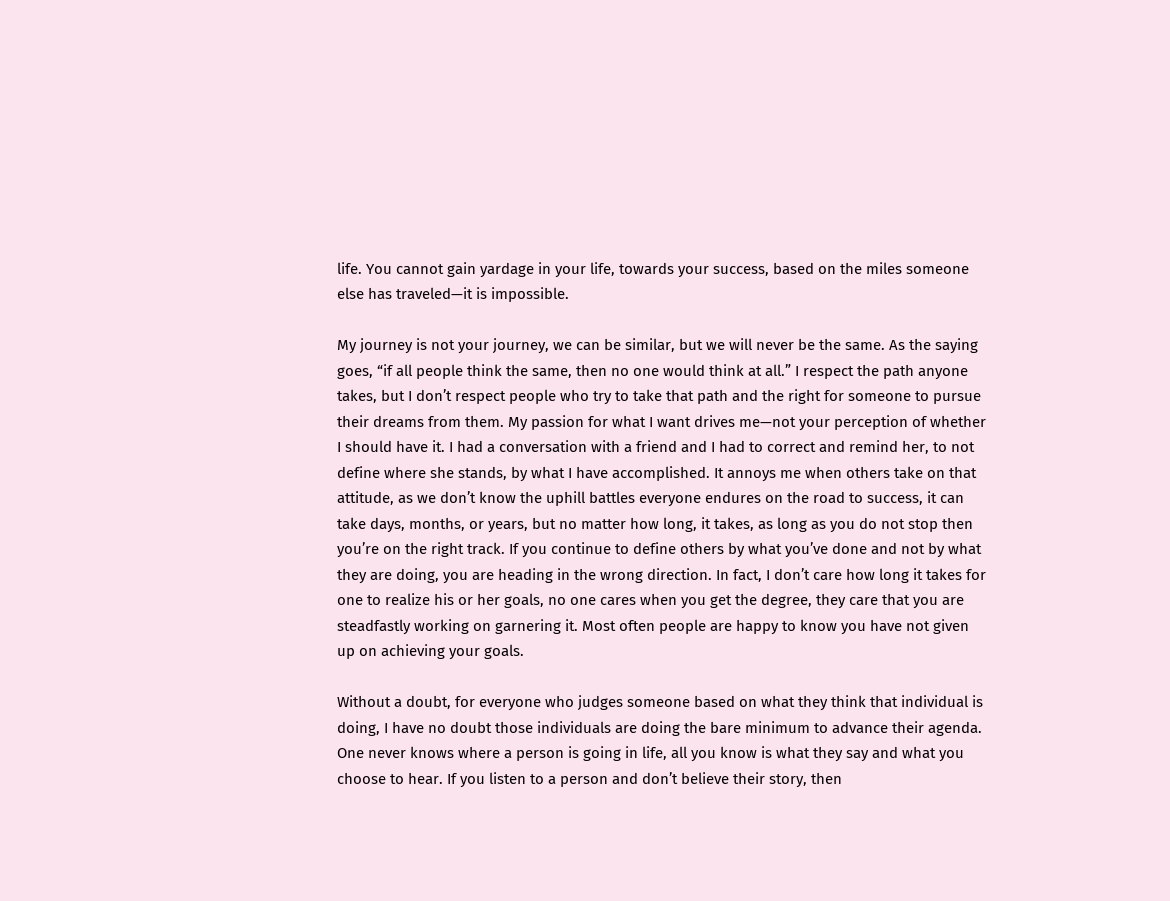life. You cannot gain yardage in your life, towards your success, based on the miles someone else has traveled—it is impossible.

My journey is not your journey, we can be similar, but we will never be the same. As the saying goes, “if all people think the same, then no one would think at all.” I respect the path anyone takes, but I don’t respect people who try to take that path and the right for someone to pursue their dreams from them. My passion for what I want drives me—not your perception of whether I should have it. I had a conversation with a friend and I had to correct and remind her, to not define where she stands, by what I have accomplished. It annoys me when others take on that attitude, as we don’t know the uphill battles everyone endures on the road to success, it can take days, months, or years, but no matter how long, it takes, as long as you do not stop then you’re on the right track. If you continue to define others by what you’ve done and not by what they are doing, you are heading in the wrong direction. In fact, I don’t care how long it takes for one to realize his or her goals, no one cares when you get the degree, they care that you are steadfastly working on garnering it. Most often people are happy to know you have not given up on achieving your goals.

Without a doubt, for everyone who judges someone based on what they think that individual is doing, I have no doubt those individuals are doing the bare minimum to advance their agenda. One never knows where a person is going in life, all you know is what they say and what you choose to hear. If you listen to a person and don’t believe their story, then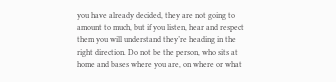you have already decided, they are not going to amount to much, but if you listen, hear and respect them you will understand they’re heading in the right direction. Do not be the person, who sits at home and bases where you are, on where or what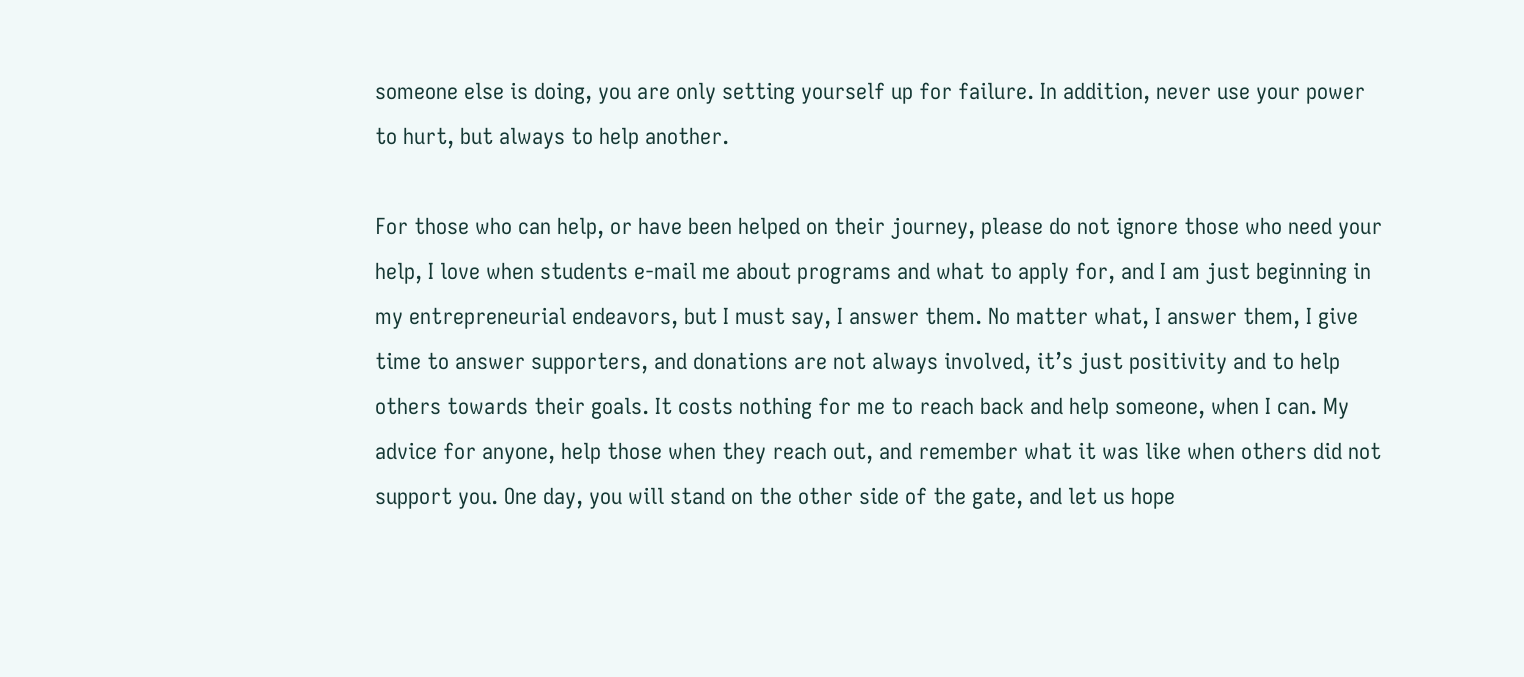someone else is doing, you are only setting yourself up for failure. In addition, never use your power to hurt, but always to help another.

For those who can help, or have been helped on their journey, please do not ignore those who need your help, I love when students e-mail me about programs and what to apply for, and I am just beginning in my entrepreneurial endeavors, but I must say, I answer them. No matter what, I answer them, I give time to answer supporters, and donations are not always involved, it’s just positivity and to help others towards their goals. It costs nothing for me to reach back and help someone, when I can. My advice for anyone, help those when they reach out, and remember what it was like when others did not support you. One day, you will stand on the other side of the gate, and let us hope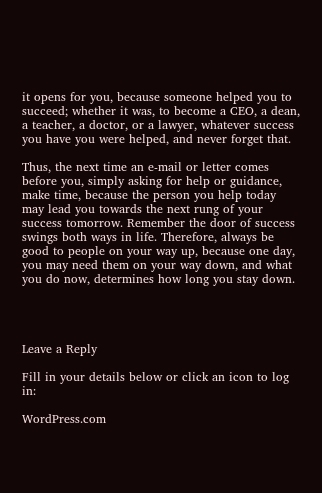it opens for you, because someone helped you to succeed; whether it was, to become a CEO, a dean, a teacher, a doctor, or a lawyer, whatever success you have you were helped, and never forget that.

Thus, the next time an e-mail or letter comes before you, simply asking for help or guidance, make time, because the person you help today may lead you towards the next rung of your success tomorrow. Remember the door of success swings both ways in life. Therefore, always be good to people on your way up, because one day, you may need them on your way down, and what you do now, determines how long you stay down.




Leave a Reply

Fill in your details below or click an icon to log in:

WordPress.com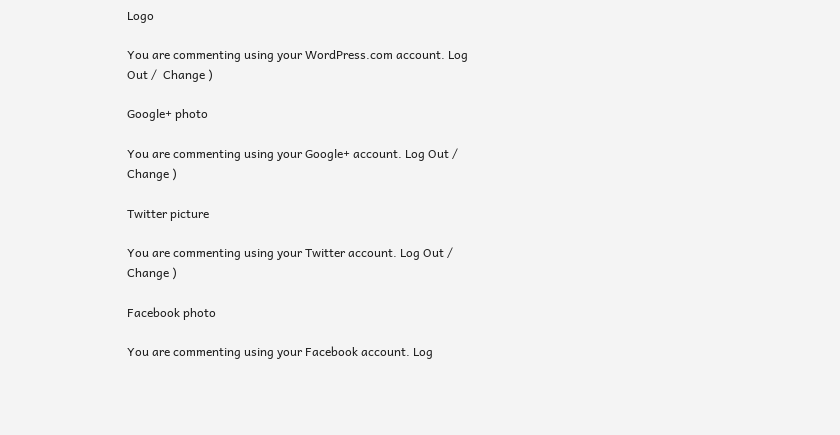Logo

You are commenting using your WordPress.com account. Log Out /  Change )

Google+ photo

You are commenting using your Google+ account. Log Out /  Change )

Twitter picture

You are commenting using your Twitter account. Log Out /  Change )

Facebook photo

You are commenting using your Facebook account. Log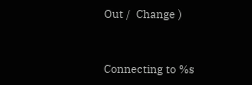Out /  Change )


Connecting to %s